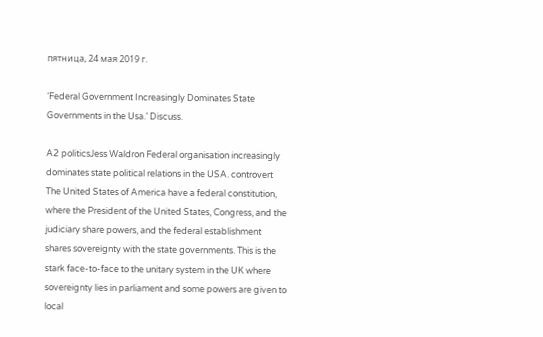пятница, 24 мая 2019 г.

‘Federal Government Increasingly Dominates State Governments in the Usa.’ Discuss.

A2 politicsJess Waldron Federal organisation increasingly dominates state political relations in the USA. controvert The United States of America have a federal constitution, where the President of the United States, Congress, and the judiciary share powers, and the federal establishment shares sovereignty with the state governments. This is the stark face-to-face to the unitary system in the UK where sovereignty lies in parliament and some powers are given to local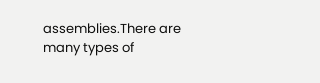assemblies.There are many types of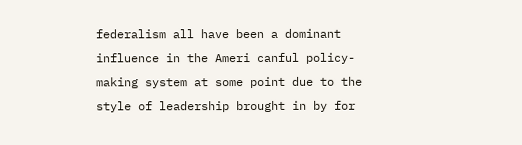federalism all have been a dominant influence in the Ameri canful policy-making system at some point due to the style of leadership brought in by for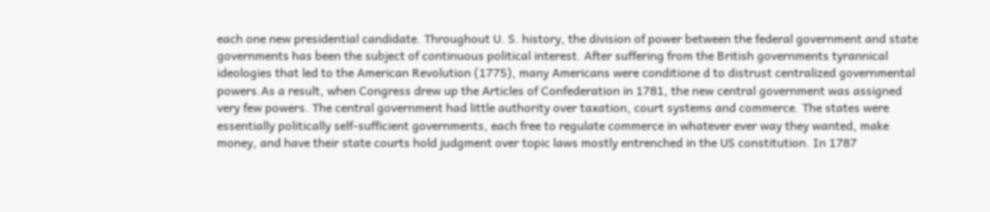each one new presidential candidate. Throughout U. S. history, the division of power between the federal government and state governments has been the subject of continuous political interest. After suffering from the British governments tyrannical ideologies that led to the American Revolution (1775), many Americans were conditione d to distrust centralized governmental powers.As a result, when Congress drew up the Articles of Confederation in 1781, the new central government was assigned very few powers. The central government had little authority over taxation, court systems and commerce. The states were essentially politically self-sufficient governments, each free to regulate commerce in whatever ever way they wanted, make money, and have their state courts hold judgment over topic laws mostly entrenched in the US constitution. In 1787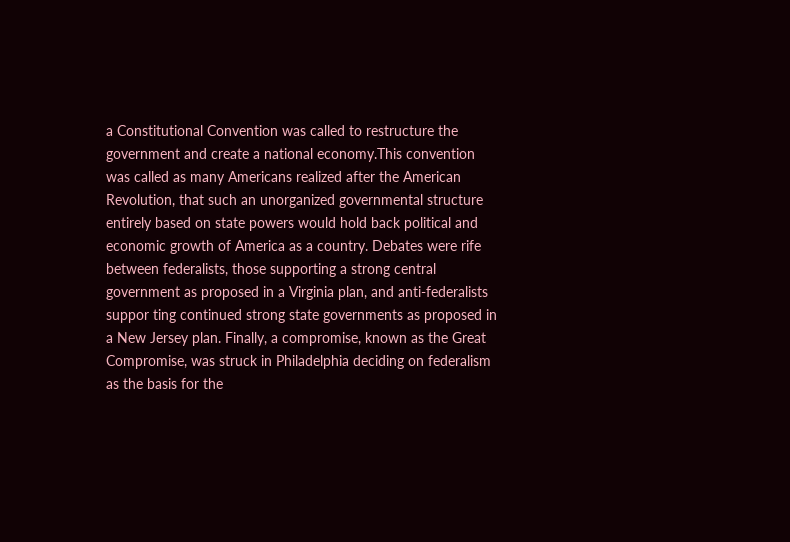a Constitutional Convention was called to restructure the government and create a national economy.This convention was called as many Americans realized after the American Revolution, that such an unorganized governmental structure entirely based on state powers would hold back political and economic growth of America as a country. Debates were rife between federalists, those supporting a strong central government as proposed in a Virginia plan, and anti-federalists suppor ting continued strong state governments as proposed in a New Jersey plan. Finally, a compromise, known as the Great Compromise, was struck in Philadelphia deciding on federalism as the basis for the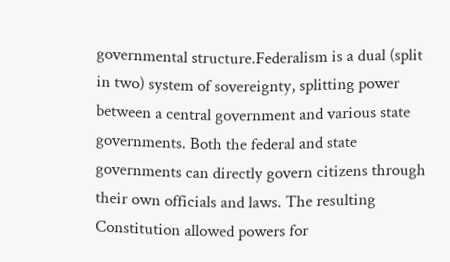governmental structure.Federalism is a dual (split in two) system of sovereignty, splitting power between a central government and various state governments. Both the federal and state governments can directly govern citizens through their own officials and laws. The resulting Constitution allowed powers for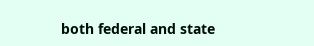both federal and state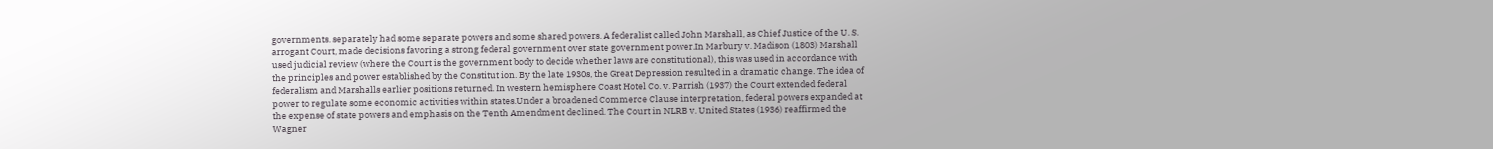governments. separately had some separate powers and some shared powers. A federalist called John Marshall, as Chief Justice of the U. S. arrogant Court, made decisions favoring a strong federal government over state government power.In Marbury v. Madison (1803) Marshall used judicial review (where the Court is the government body to decide whether laws are constitutional), this was used in accordance with the principles and power established by the Constitut ion. By the late 1930s, the Great Depression resulted in a dramatic change. The idea of federalism and Marshalls earlier positions returned. In western hemisphere Coast Hotel Co. v. Parrish (1937) the Court extended federal power to regulate some economic activities within states.Under a broadened Commerce Clause interpretation, federal powers expanded at the expense of state powers and emphasis on the Tenth Amendment declined. The Court in NLRB v. United States (1936) reaffirmed the Wagner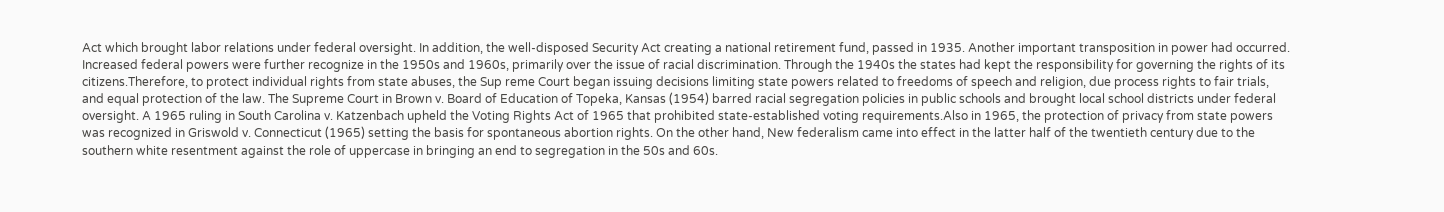Act which brought labor relations under federal oversight. In addition, the well-disposed Security Act creating a national retirement fund, passed in 1935. Another important transposition in power had occurred. Increased federal powers were further recognize in the 1950s and 1960s, primarily over the issue of racial discrimination. Through the 1940s the states had kept the responsibility for governing the rights of its citizens.Therefore, to protect individual rights from state abuses, the Sup reme Court began issuing decisions limiting state powers related to freedoms of speech and religion, due process rights to fair trials, and equal protection of the law. The Supreme Court in Brown v. Board of Education of Topeka, Kansas (1954) barred racial segregation policies in public schools and brought local school districts under federal oversight. A 1965 ruling in South Carolina v. Katzenbach upheld the Voting Rights Act of 1965 that prohibited state-established voting requirements.Also in 1965, the protection of privacy from state powers was recognized in Griswold v. Connecticut (1965) setting the basis for spontaneous abortion rights. On the other hand, New federalism came into effect in the latter half of the twentieth century due to the southern white resentment against the role of uppercase in bringing an end to segregation in the 50s and 60s.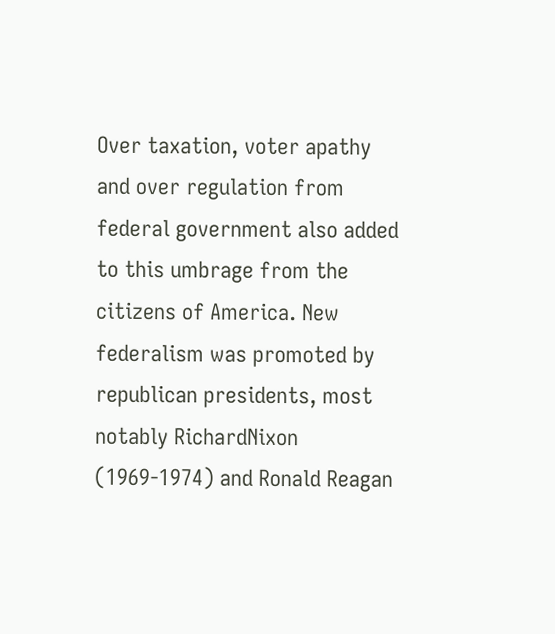Over taxation, voter apathy and over regulation from federal government also added to this umbrage from the citizens of America. New federalism was promoted by republican presidents, most notably RichardNixon (1969-1974) and Ronald Reagan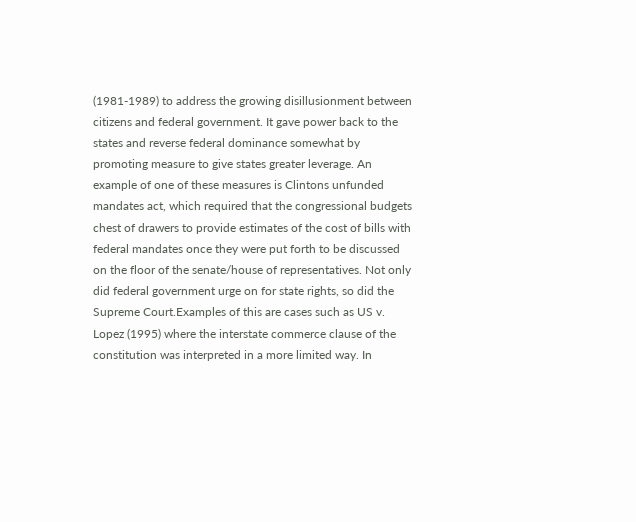(1981-1989) to address the growing disillusionment between citizens and federal government. It gave power back to the states and reverse federal dominance somewhat by promoting measure to give states greater leverage. An example of one of these measures is Clintons unfunded mandates act, which required that the congressional budgets chest of drawers to provide estimates of the cost of bills with federal mandates once they were put forth to be discussed on the floor of the senate/house of representatives. Not only did federal government urge on for state rights, so did the Supreme Court.Examples of this are cases such as US v. Lopez (1995) where the interstate commerce clause of the constitution was interpreted in a more limited way. In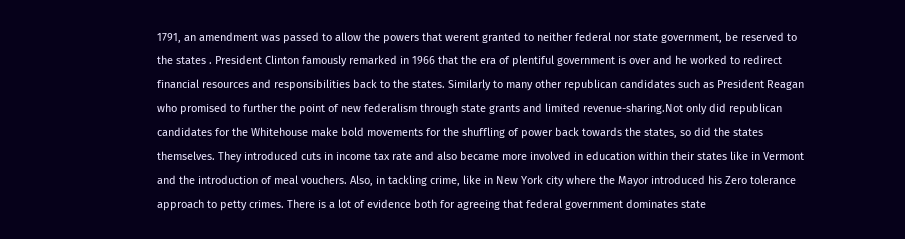1791, an amendment was passed to allow the powers that werent granted to neither federal nor state government, be reserved to the states . President Clinton famously remarked in 1966 that the era of plentiful government is over and he worked to redirect financial resources and responsibilities back to the states. Similarly to many other republican candidates such as President Reagan who promised to further the point of new federalism through state grants and limited revenue-sharing.Not only did republican candidates for the Whitehouse make bold movements for the shuffling of power back towards the states, so did the states themselves. They introduced cuts in income tax rate and also became more involved in education within their states like in Vermont and the introduction of meal vouchers. Also, in tackling crime, like in New York city where the Mayor introduced his Zero tolerance approach to petty crimes. There is a lot of evidence both for agreeing that federal government dominates state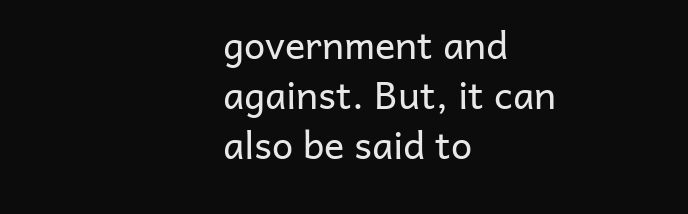government and against. But, it can also be said to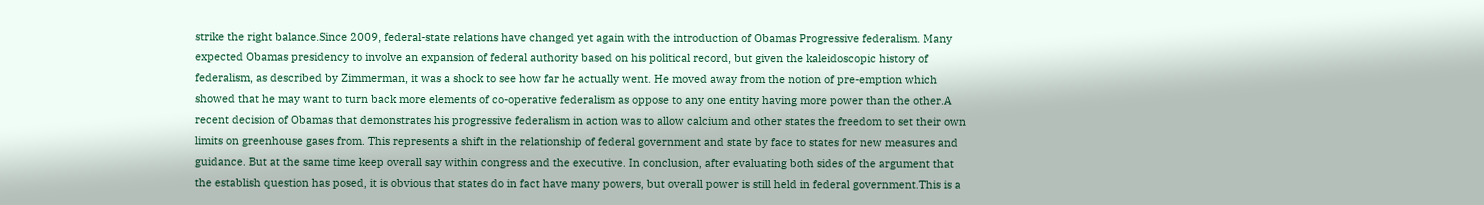strike the right balance.Since 2009, federal-state relations have changed yet again with the introduction of Obamas Progressive federalism. Many expected Obamas presidency to involve an expansion of federal authority based on his political record, but given the kaleidoscopic history of federalism, as described by Zimmerman, it was a shock to see how far he actually went. He moved away from the notion of pre-emption which showed that he may want to turn back more elements of co-operative federalism as oppose to any one entity having more power than the other.A recent decision of Obamas that demonstrates his progressive federalism in action was to allow calcium and other states the freedom to set their own limits on greenhouse gases from. This represents a shift in the relationship of federal government and state by face to states for new measures and guidance. But at the same time keep overall say within congress and the executive. In conclusion, after evaluating both sides of the argument that the establish question has posed, it is obvious that states do in fact have many powers, but overall power is still held in federal government.This is a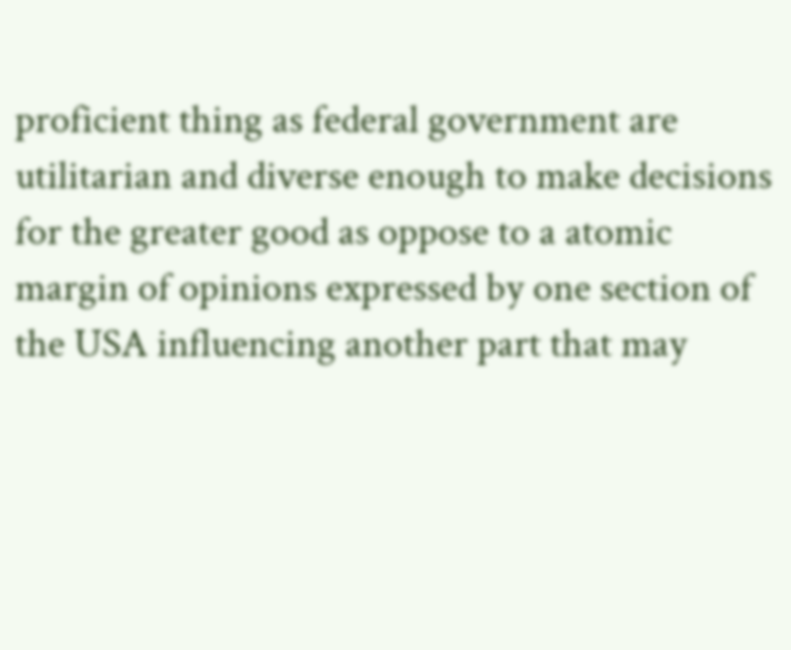proficient thing as federal government are utilitarian and diverse enough to make decisions for the greater good as oppose to a atomic margin of opinions expressed by one section of the USA influencing another part that may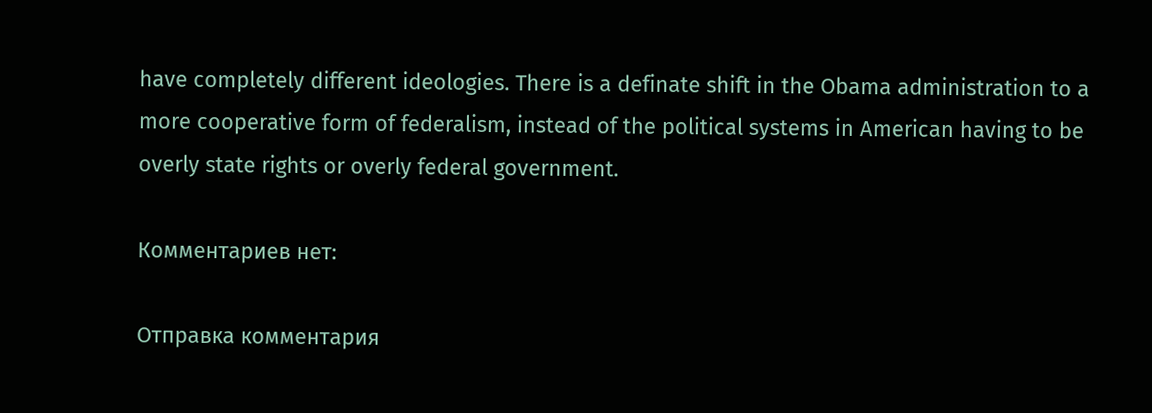have completely different ideologies. There is a definate shift in the Obama administration to a more cooperative form of federalism, instead of the political systems in American having to be overly state rights or overly federal government.

Комментариев нет:

Отправка комментария